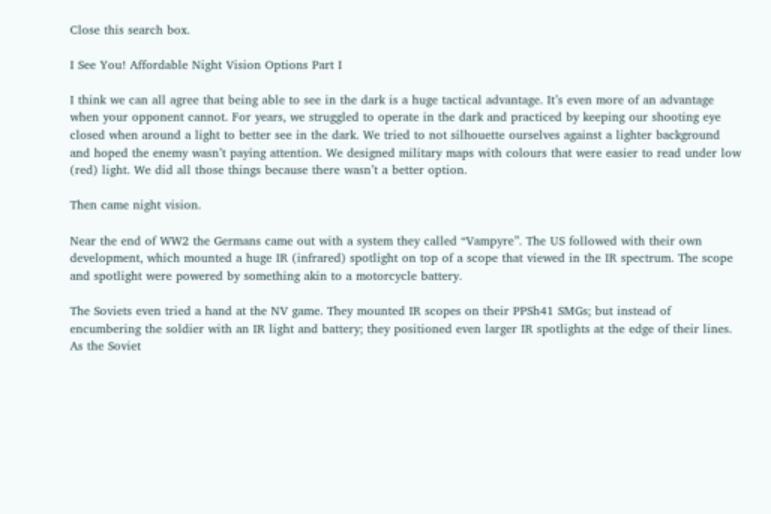Close this search box.

I See You! Affordable Night Vision Options Part I

I think we can all agree that being able to see in the dark is a huge tactical advantage. It’s even more of an advantage when your opponent cannot. For years, we struggled to operate in the dark and practiced by keeping our shooting eye closed when around a light to better see in the dark. We tried to not silhouette ourselves against a lighter background and hoped the enemy wasn’t paying attention. We designed military maps with colours that were easier to read under low (red) light. We did all those things because there wasn’t a better option.

Then came night vision.

Near the end of WW2 the Germans came out with a system they called “Vampyre”. The US followed with their own development, which mounted a huge IR (infrared) spotlight on top of a scope that viewed in the IR spectrum. The scope and spotlight were powered by something akin to a motorcycle battery.

The Soviets even tried a hand at the NV game. They mounted IR scopes on their PPSh41 SMGs; but instead of encumbering the soldier with an IR light and battery; they positioned even larger IR spotlights at the edge of their lines. As the Soviet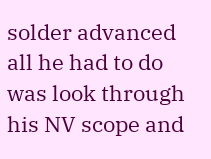solder advanced all he had to do was look through his NV scope and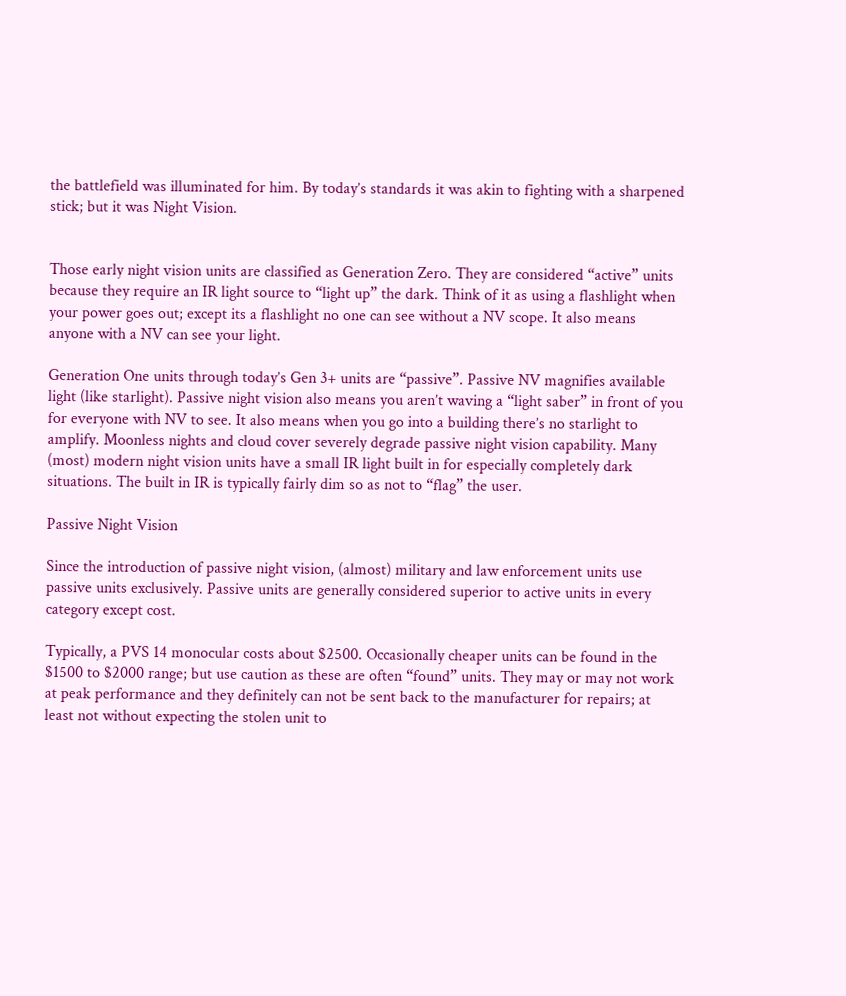the battlefield was illuminated for him. By today’s standards it was akin to fighting with a sharpened stick; but it was Night Vision.


Those early night vision units are classified as Generation Zero. They are considered “active” units because they require an IR light source to “light up” the dark. Think of it as using a flashlight when your power goes out; except its a flashlight no one can see without a NV scope. It also means anyone with a NV can see your light.

Generation One units through today’s Gen 3+ units are “passive”. Passive NV magnifies available light (like starlight). Passive night vision also means you aren’t waving a “light saber” in front of you for everyone with NV to see. It also means when you go into a building there’s no starlight to amplify. Moonless nights and cloud cover severely degrade passive night vision capability. Many (most) modern night vision units have a small IR light built in for especially completely dark situations. The built in IR is typically fairly dim so as not to “flag” the user.

Passive Night Vision

Since the introduction of passive night vision, (almost) military and law enforcement units use passive units exclusively. Passive units are generally considered superior to active units in every category except cost.

Typically, a PVS 14 monocular costs about $2500. Occasionally cheaper units can be found in the $1500 to $2000 range; but use caution as these are often “found” units. They may or may not work at peak performance and they definitely can not be sent back to the manufacturer for repairs; at least not without expecting the stolen unit to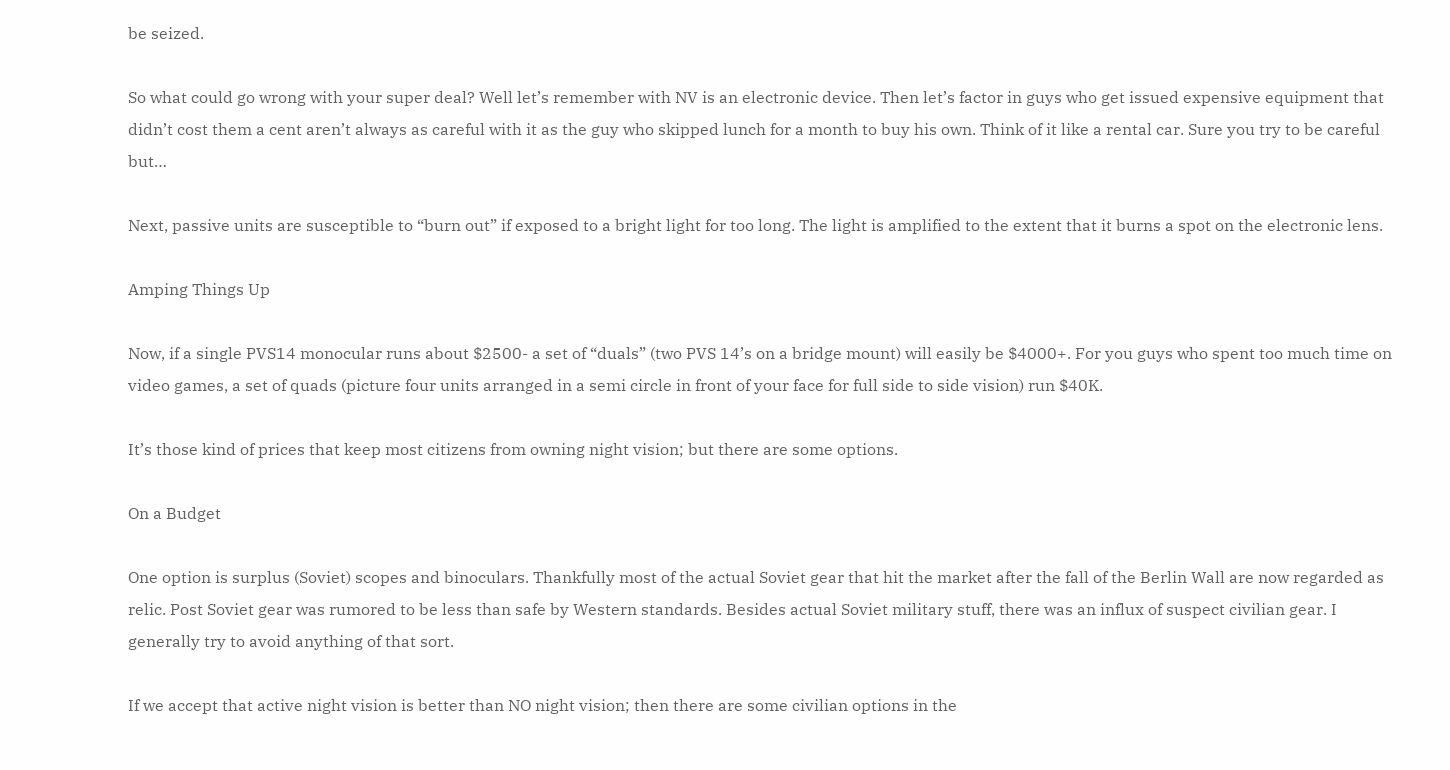be seized.

So what could go wrong with your super deal? Well let’s remember with NV is an electronic device. Then let’s factor in guys who get issued expensive equipment that didn’t cost them a cent aren’t always as careful with it as the guy who skipped lunch for a month to buy his own. Think of it like a rental car. Sure you try to be careful but…

Next, passive units are susceptible to “burn out” if exposed to a bright light for too long. The light is amplified to the extent that it burns a spot on the electronic lens.

Amping Things Up

Now, if a single PVS14 monocular runs about $2500- a set of “duals” (two PVS 14’s on a bridge mount) will easily be $4000+. For you guys who spent too much time on video games, a set of quads (picture four units arranged in a semi circle in front of your face for full side to side vision) run $40K.

It’s those kind of prices that keep most citizens from owning night vision; but there are some options.

On a Budget

One option is surplus (Soviet) scopes and binoculars. Thankfully most of the actual Soviet gear that hit the market after the fall of the Berlin Wall are now regarded as relic. Post Soviet gear was rumored to be less than safe by Western standards. Besides actual Soviet military stuff, there was an influx of suspect civilian gear. I generally try to avoid anything of that sort.

If we accept that active night vision is better than NO night vision; then there are some civilian options in the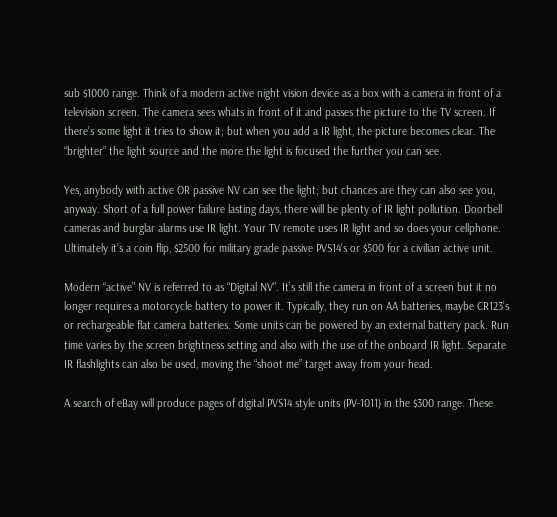sub $1000 range. Think of a modern active night vision device as a box with a camera in front of a television screen. The camera sees whats in front of it and passes the picture to the TV screen. If there’s some light it tries to show it; but when you add a IR light, the picture becomes clear. The “brighter” the light source and the more the light is focused the further you can see.

Yes, anybody with active OR passive NV can see the light; but chances are they can also see you, anyway. Short of a full power failure lasting days, there will be plenty of IR light pollution. Doorbell cameras and burglar alarms use IR light. Your TV remote uses IR light and so does your cellphone. Ultimately it’s a coin flip, $2500 for military grade passive PVS14’s or $500 for a civilian active unit.

Modern “active” NV is referred to as “Digital NV”. It’s still the camera in front of a screen but it no longer requires a motorcycle battery to power it. Typically, they run on AA batteries, maybe CR123’s or rechargeable flat camera batteries. Some units can be powered by an external battery pack. Run time varies by the screen brightness setting and also with the use of the onboard IR light. Separate IR flashlights can also be used, moving the “shoot me” target away from your head.

A search of eBay will produce pages of digital PVS14 style units (PV-1011) in the $300 range. These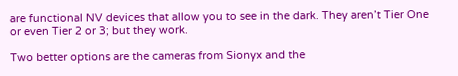are functional NV devices that allow you to see in the dark. They aren’t Tier One or even Tier 2 or 3; but they work.

Two better options are the cameras from Sionyx and the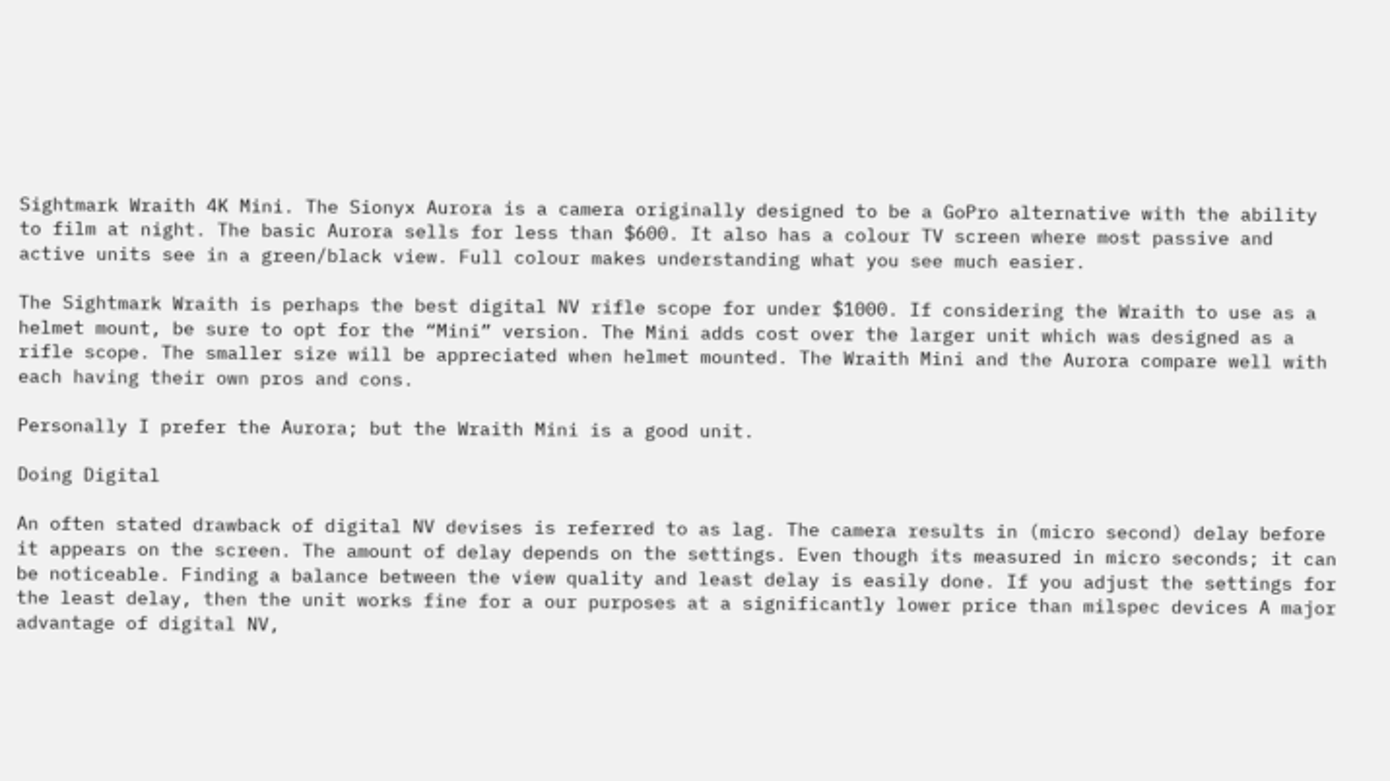Sightmark Wraith 4K Mini. The Sionyx Aurora is a camera originally designed to be a GoPro alternative with the ability to film at night. The basic Aurora sells for less than $600. It also has a colour TV screen where most passive and active units see in a green/black view. Full colour makes understanding what you see much easier.

The Sightmark Wraith is perhaps the best digital NV rifle scope for under $1000. If considering the Wraith to use as a helmet mount, be sure to opt for the “Mini” version. The Mini adds cost over the larger unit which was designed as a rifle scope. The smaller size will be appreciated when helmet mounted. The Wraith Mini and the Aurora compare well with each having their own pros and cons.

Personally I prefer the Aurora; but the Wraith Mini is a good unit.

Doing Digital

An often stated drawback of digital NV devises is referred to as lag. The camera results in (micro second) delay before it appears on the screen. The amount of delay depends on the settings. Even though its measured in micro seconds; it can be noticeable. Finding a balance between the view quality and least delay is easily done. If you adjust the settings for the least delay, then the unit works fine for a our purposes at a significantly lower price than milspec devices A major advantage of digital NV,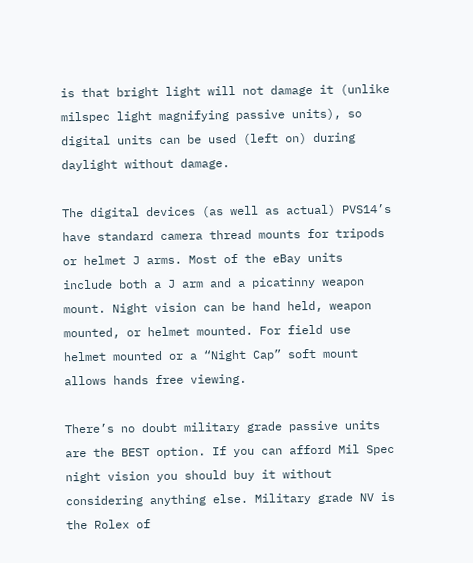is that bright light will not damage it (unlike milspec light magnifying passive units), so digital units can be used (left on) during daylight without damage.

The digital devices (as well as actual) PVS14’s have standard camera thread mounts for tripods or helmet J arms. Most of the eBay units include both a J arm and a picatinny weapon mount. Night vision can be hand held, weapon mounted, or helmet mounted. For field use helmet mounted or a “Night Cap” soft mount allows hands free viewing.

There’s no doubt military grade passive units are the BEST option. If you can afford Mil Spec night vision you should buy it without considering anything else. Military grade NV is the Rolex of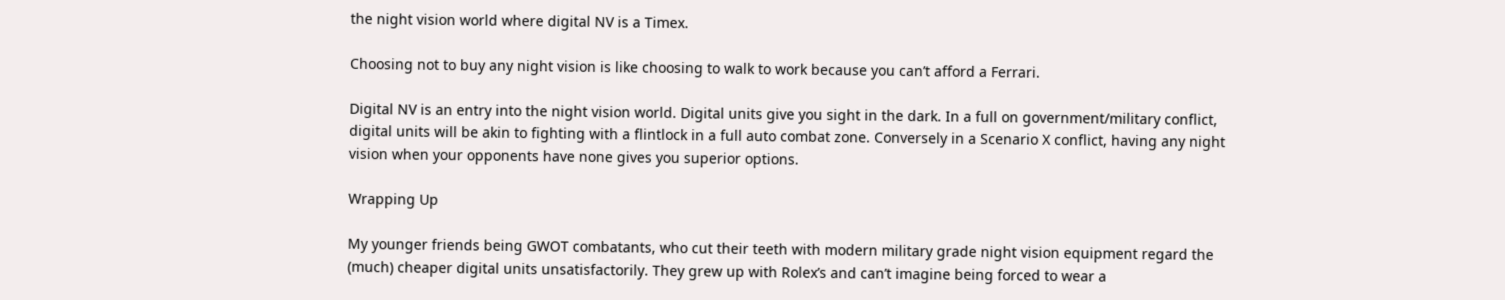the night vision world where digital NV is a Timex.

Choosing not to buy any night vision is like choosing to walk to work because you can’t afford a Ferrari.

Digital NV is an entry into the night vision world. Digital units give you sight in the dark. In a full on government/military conflict, digital units will be akin to fighting with a flintlock in a full auto combat zone. Conversely in a Scenario X conflict, having any night vision when your opponents have none gives you superior options.

Wrapping Up

My younger friends being GWOT combatants, who cut their teeth with modern military grade night vision equipment regard the (much) cheaper digital units unsatisfactorily. They grew up with Rolex’s and can’t imagine being forced to wear a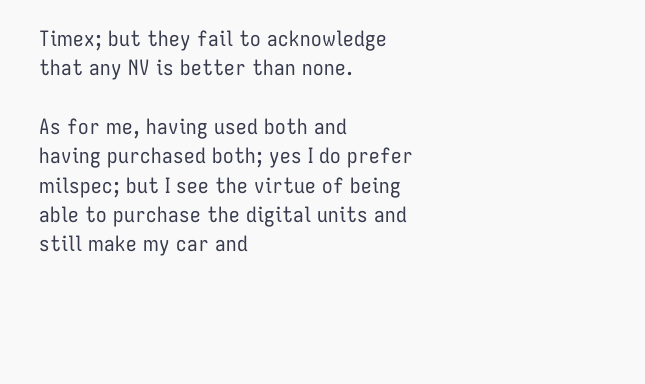Timex; but they fail to acknowledge that any NV is better than none.

As for me, having used both and having purchased both; yes I do prefer milspec; but I see the virtue of being able to purchase the digital units and still make my car and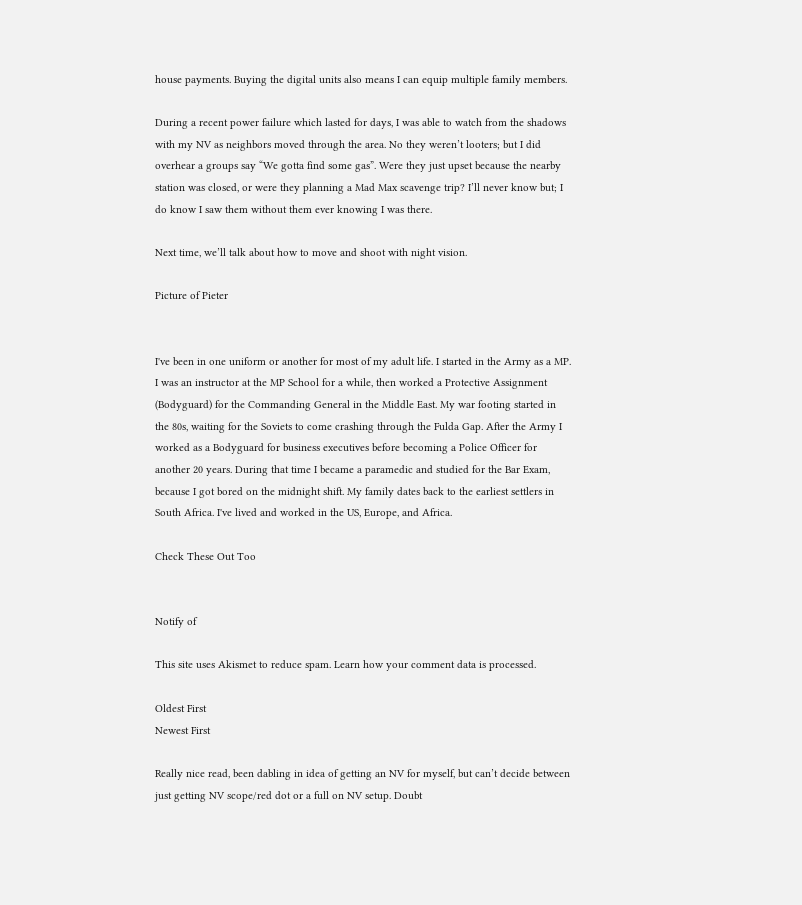house payments. Buying the digital units also means I can equip multiple family members.

During a recent power failure which lasted for days, I was able to watch from the shadows with my NV as neighbors moved through the area. No they weren’t looters; but I did overhear a groups say “We gotta find some gas”. Were they just upset because the nearby station was closed, or were they planning a Mad Max scavenge trip? I’ll never know but; I do know I saw them without them ever knowing I was there.

Next time, we’ll talk about how to move and shoot with night vision.

Picture of Pieter


I've been in one uniform or another for most of my adult life. I started in the Army as a MP. I was an instructor at the MP School for a while, then worked a Protective Assignment (Bodyguard) for the Commanding General in the Middle East. My war footing started in the 80s, waiting for the Soviets to come crashing through the Fulda Gap. After the Army I worked as a Bodyguard for business executives before becoming a Police Officer for another 20 years. During that time I became a paramedic and studied for the Bar Exam, because I got bored on the midnight shift. My family dates back to the earliest settlers in South Africa. I've lived and worked in the US, Europe, and Africa.

Check These Out Too


Notify of

This site uses Akismet to reduce spam. Learn how your comment data is processed.

Oldest First
Newest First

Really nice read, been dabling in idea of getting an NV for myself, but can’t decide between just getting NV scope/red dot or a full on NV setup. Doubt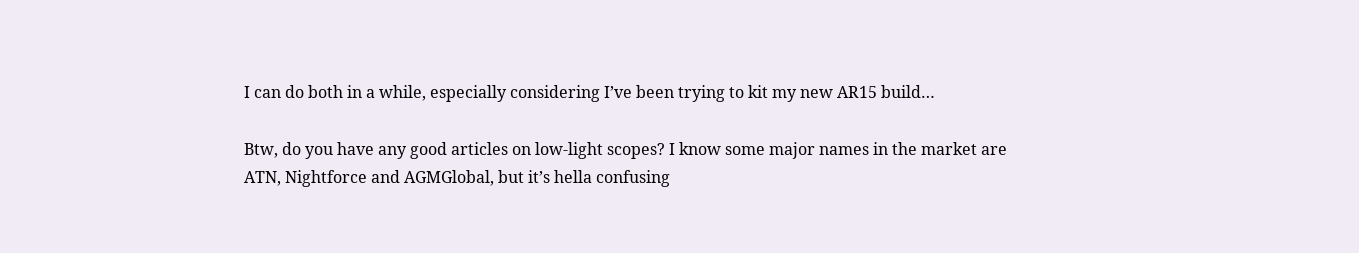I can do both in a while, especially considering I’ve been trying to kit my new AR15 build…

Btw, do you have any good articles on low-light scopes? I know some major names in the market are ATN, Nightforce and AGMGlobal, but it’s hella confusing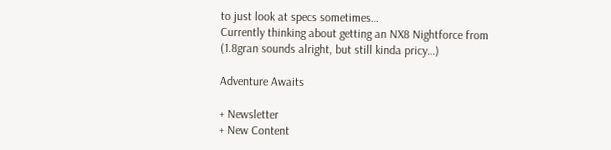to just look at specs sometimes…
Currently thinking about getting an NX8 Nightforce from (1.8gran sounds alright, but still kinda pricy…)

Adventure Awaits

+ Newsletter
+ New Content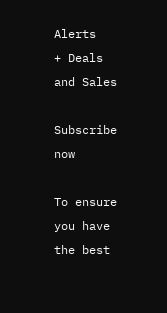Alerts
+ Deals and Sales

Subscribe now

To ensure you have the best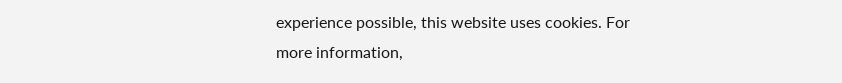experience possible, this website uses cookies. For more information,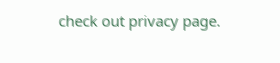check out privacy page.